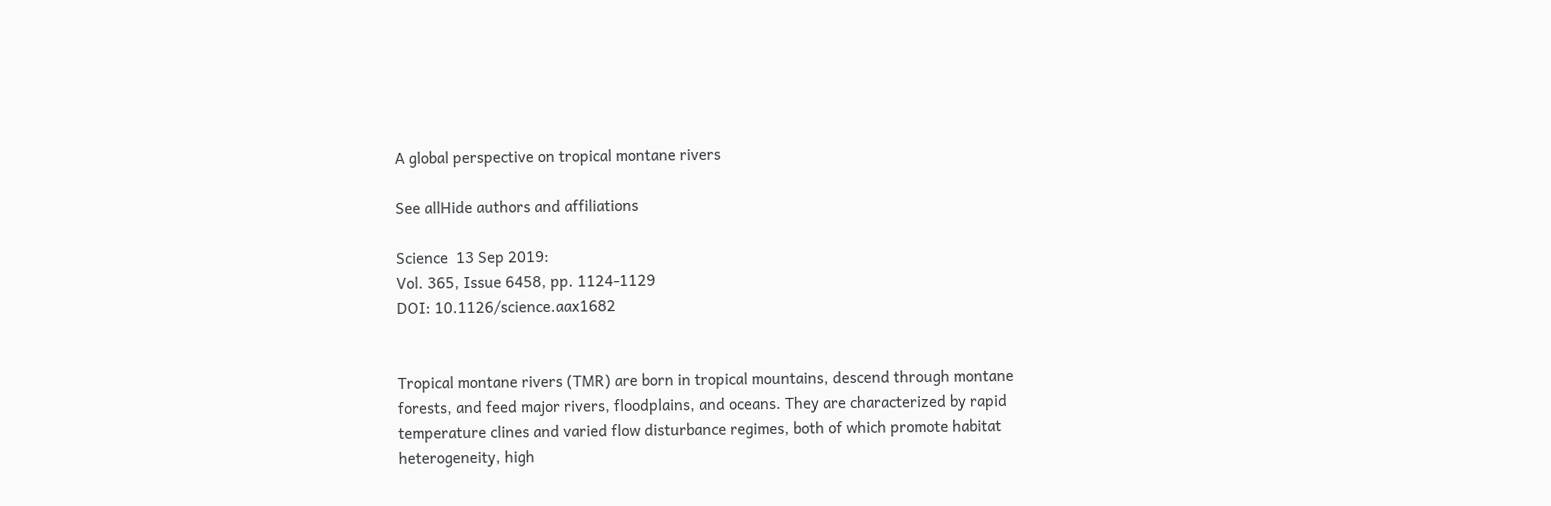A global perspective on tropical montane rivers

See allHide authors and affiliations

Science  13 Sep 2019:
Vol. 365, Issue 6458, pp. 1124-1129
DOI: 10.1126/science.aax1682


Tropical montane rivers (TMR) are born in tropical mountains, descend through montane forests, and feed major rivers, floodplains, and oceans. They are characterized by rapid temperature clines and varied flow disturbance regimes, both of which promote habitat heterogeneity, high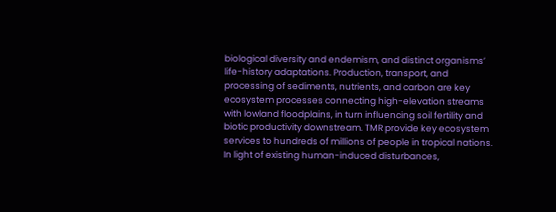biological diversity and endemism, and distinct organisms’ life-history adaptations. Production, transport, and processing of sediments, nutrients, and carbon are key ecosystem processes connecting high-elevation streams with lowland floodplains, in turn influencing soil fertility and biotic productivity downstream. TMR provide key ecosystem services to hundreds of millions of people in tropical nations. In light of existing human-induced disturbances,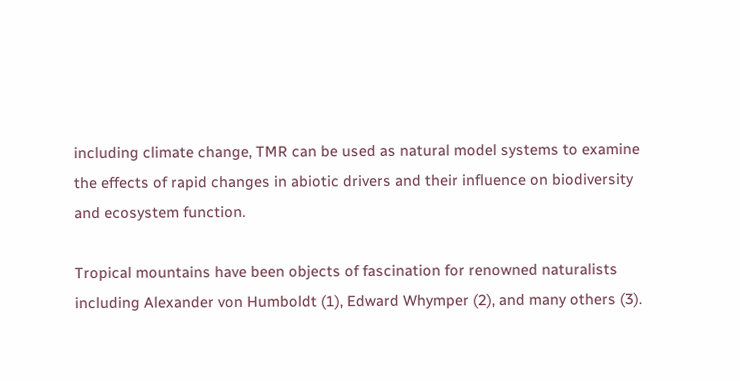including climate change, TMR can be used as natural model systems to examine the effects of rapid changes in abiotic drivers and their influence on biodiversity and ecosystem function.

Tropical mountains have been objects of fascination for renowned naturalists including Alexander von Humboldt (1), Edward Whymper (2), and many others (3).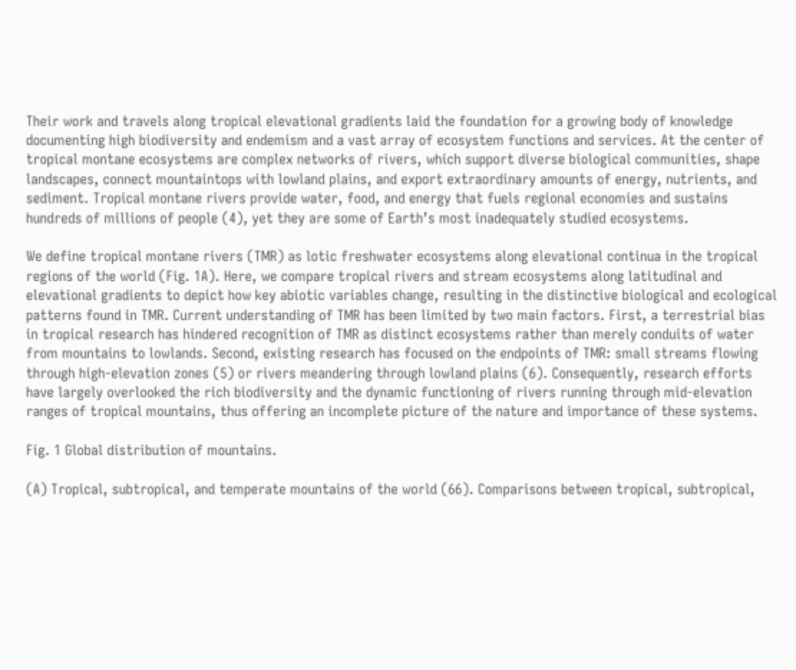Their work and travels along tropical elevational gradients laid the foundation for a growing body of knowledge documenting high biodiversity and endemism and a vast array of ecosystem functions and services. At the center of tropical montane ecosystems are complex networks of rivers, which support diverse biological communities, shape landscapes, connect mountaintops with lowland plains, and export extraordinary amounts of energy, nutrients, and sediment. Tropical montane rivers provide water, food, and energy that fuels regional economies and sustains hundreds of millions of people (4), yet they are some of Earth’s most inadequately studied ecosystems.

We define tropical montane rivers (TMR) as lotic freshwater ecosystems along elevational continua in the tropical regions of the world (Fig. 1A). Here, we compare tropical rivers and stream ecosystems along latitudinal and elevational gradients to depict how key abiotic variables change, resulting in the distinctive biological and ecological patterns found in TMR. Current understanding of TMR has been limited by two main factors. First, a terrestrial bias in tropical research has hindered recognition of TMR as distinct ecosystems rather than merely conduits of water from mountains to lowlands. Second, existing research has focused on the endpoints of TMR: small streams flowing through high-elevation zones (5) or rivers meandering through lowland plains (6). Consequently, research efforts have largely overlooked the rich biodiversity and the dynamic functioning of rivers running through mid-elevation ranges of tropical mountains, thus offering an incomplete picture of the nature and importance of these systems.

Fig. 1 Global distribution of mountains.

(A) Tropical, subtropical, and temperate mountains of the world (66). Comparisons between tropical, subtropical,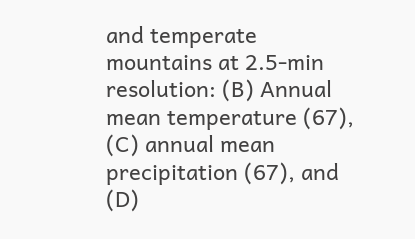and temperate mountains at 2.5-min resolution: (B) Annual mean temperature (67), (C) annual mean precipitation (67), and (D)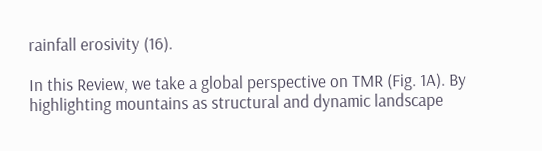rainfall erosivity (16).

In this Review, we take a global perspective on TMR (Fig. 1A). By highlighting mountains as structural and dynamic landscape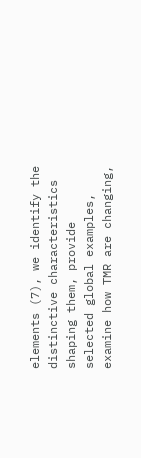elements (7), we identify the distinctive characteristics shaping them, provide selected global examples, examine how TMR are changing,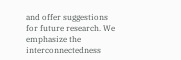and offer suggestions for future research. We emphasize the interconnectedness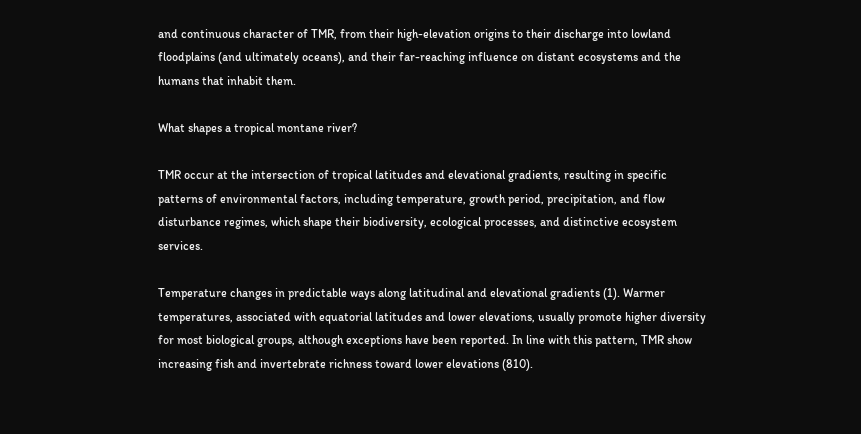and continuous character of TMR, from their high-elevation origins to their discharge into lowland floodplains (and ultimately oceans), and their far-reaching influence on distant ecosystems and the humans that inhabit them.

What shapes a tropical montane river?

TMR occur at the intersection of tropical latitudes and elevational gradients, resulting in specific patterns of environmental factors, including temperature, growth period, precipitation, and flow disturbance regimes, which shape their biodiversity, ecological processes, and distinctive ecosystem services.

Temperature changes in predictable ways along latitudinal and elevational gradients (1). Warmer temperatures, associated with equatorial latitudes and lower elevations, usually promote higher diversity for most biological groups, although exceptions have been reported. In line with this pattern, TMR show increasing fish and invertebrate richness toward lower elevations (810).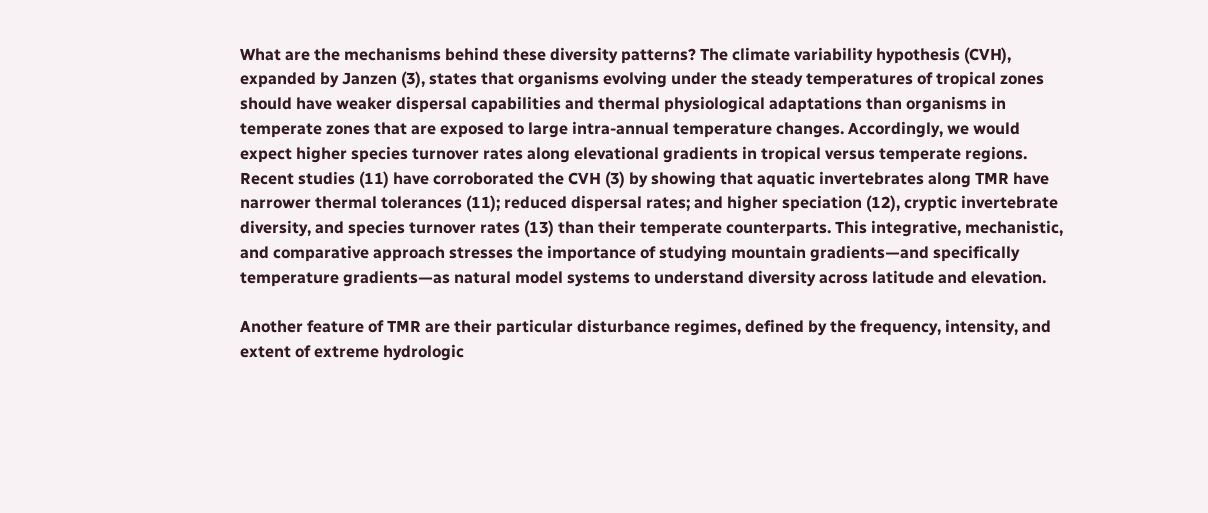What are the mechanisms behind these diversity patterns? The climate variability hypothesis (CVH), expanded by Janzen (3), states that organisms evolving under the steady temperatures of tropical zones should have weaker dispersal capabilities and thermal physiological adaptations than organisms in temperate zones that are exposed to large intra-annual temperature changes. Accordingly, we would expect higher species turnover rates along elevational gradients in tropical versus temperate regions. Recent studies (11) have corroborated the CVH (3) by showing that aquatic invertebrates along TMR have narrower thermal tolerances (11); reduced dispersal rates; and higher speciation (12), cryptic invertebrate diversity, and species turnover rates (13) than their temperate counterparts. This integrative, mechanistic, and comparative approach stresses the importance of studying mountain gradients—and specifically temperature gradients—as natural model systems to understand diversity across latitude and elevation.

Another feature of TMR are their particular disturbance regimes, defined by the frequency, intensity, and extent of extreme hydrologic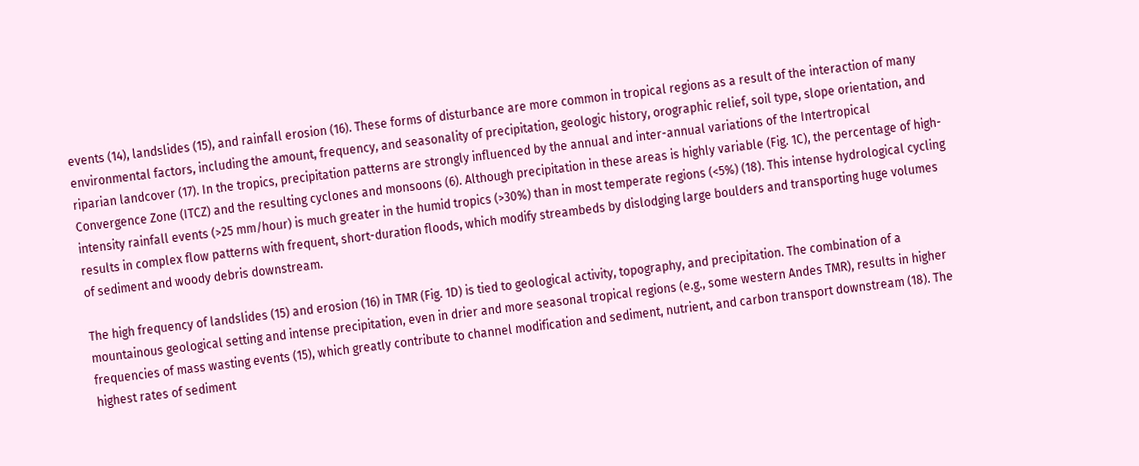events (14), landslides (15), and rainfall erosion (16). These forms of disturbance are more common in tropical regions as a result of the interaction of many environmental factors, including the amount, frequency, and seasonality of precipitation, geologic history, orographic relief, soil type, slope orientation, and riparian landcover (17). In the tropics, precipitation patterns are strongly influenced by the annual and inter-annual variations of the Intertropical Convergence Zone (ITCZ) and the resulting cyclones and monsoons (6). Although precipitation in these areas is highly variable (Fig. 1C), the percentage of high-intensity rainfall events (>25 mm/hour) is much greater in the humid tropics (>30%) than in most temperate regions (<5%) (18). This intense hydrological cycling results in complex flow patterns with frequent, short-duration floods, which modify streambeds by dislodging large boulders and transporting huge volumes of sediment and woody debris downstream.

The high frequency of landslides (15) and erosion (16) in TMR (Fig. 1D) is tied to geological activity, topography, and precipitation. The combination of a mountainous geological setting and intense precipitation, even in drier and more seasonal tropical regions (e.g., some western Andes TMR), results in higher frequencies of mass wasting events (15), which greatly contribute to channel modification and sediment, nutrient, and carbon transport downstream (18). The highest rates of sediment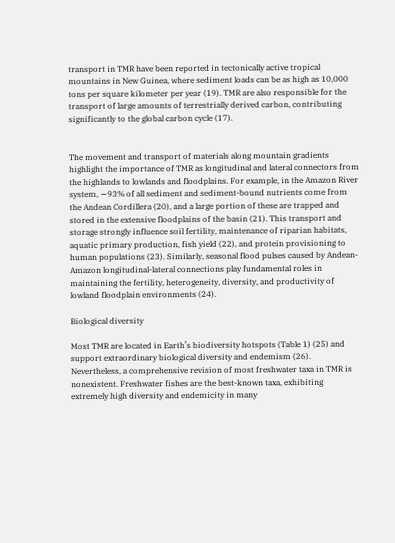transport in TMR have been reported in tectonically active tropical mountains in New Guinea, where sediment loads can be as high as 10,000 tons per square kilometer per year (19). TMR are also responsible for the transport of large amounts of terrestrially derived carbon, contributing significantly to the global carbon cycle (17).


The movement and transport of materials along mountain gradients highlight the importance of TMR as longitudinal and lateral connectors from the highlands to lowlands and floodplains. For example, in the Amazon River system, ∼93% of all sediment and sediment-bound nutrients come from the Andean Cordillera (20), and a large portion of these are trapped and stored in the extensive floodplains of the basin (21). This transport and storage strongly influence soil fertility, maintenance of riparian habitats, aquatic primary production, fish yield (22), and protein provisioning to human populations (23). Similarly, seasonal flood pulses caused by Andean-Amazon longitudinal-lateral connections play fundamental roles in maintaining the fertility, heterogeneity, diversity, and productivity of lowland floodplain environments (24).

Biological diversity

Most TMR are located in Earth’s biodiversity hotspots (Table 1) (25) and support extraordinary biological diversity and endemism (26). Nevertheless, a comprehensive revision of most freshwater taxa in TMR is nonexistent. Freshwater fishes are the best-known taxa, exhibiting extremely high diversity and endemicity in many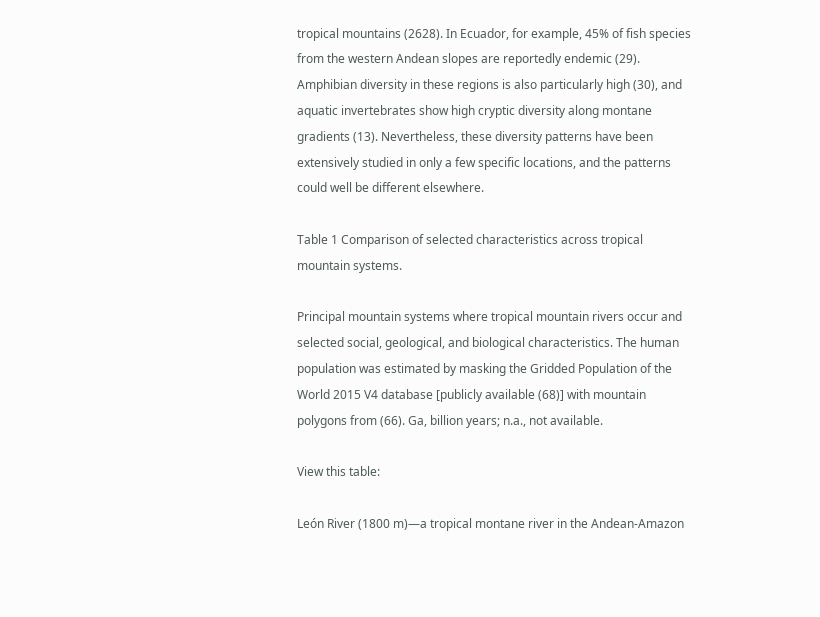tropical mountains (2628). In Ecuador, for example, 45% of fish species from the western Andean slopes are reportedly endemic (29). Amphibian diversity in these regions is also particularly high (30), and aquatic invertebrates show high cryptic diversity along montane gradients (13). Nevertheless, these diversity patterns have been extensively studied in only a few specific locations, and the patterns could well be different elsewhere.

Table 1 Comparison of selected characteristics across tropical mountain systems.

Principal mountain systems where tropical mountain rivers occur and selected social, geological, and biological characteristics. The human population was estimated by masking the Gridded Population of the World 2015 V4 database [publicly available (68)] with mountain polygons from (66). Ga, billion years; n.a., not available.

View this table:

León River (1800 m)—a tropical montane river in the Andean-Amazon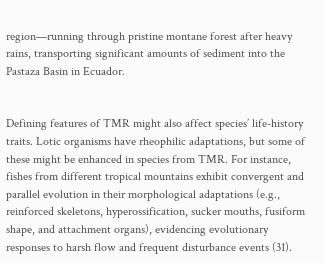region—running through pristine montane forest after heavy rains, transporting significant amounts of sediment into the Pastaza Basin in Ecuador.


Defining features of TMR might also affect species’ life-history traits. Lotic organisms have rheophilic adaptations, but some of these might be enhanced in species from TMR. For instance, fishes from different tropical mountains exhibit convergent and parallel evolution in their morphological adaptations (e.g., reinforced skeletons, hyperossification, sucker mouths, fusiform shape, and attachment organs), evidencing evolutionary responses to harsh flow and frequent disturbance events (31).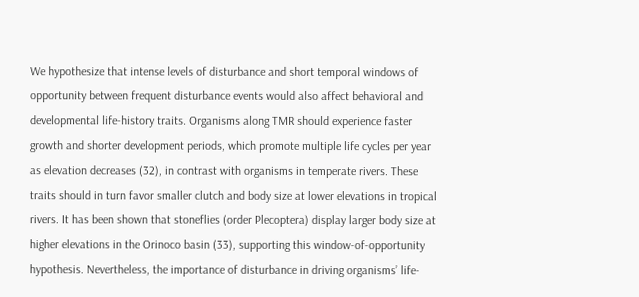We hypothesize that intense levels of disturbance and short temporal windows of opportunity between frequent disturbance events would also affect behavioral and developmental life-history traits. Organisms along TMR should experience faster growth and shorter development periods, which promote multiple life cycles per year as elevation decreases (32), in contrast with organisms in temperate rivers. These traits should in turn favor smaller clutch and body size at lower elevations in tropical rivers. It has been shown that stoneflies (order Plecoptera) display larger body size at higher elevations in the Orinoco basin (33), supporting this window-of-opportunity hypothesis. Nevertheless, the importance of disturbance in driving organisms’ life-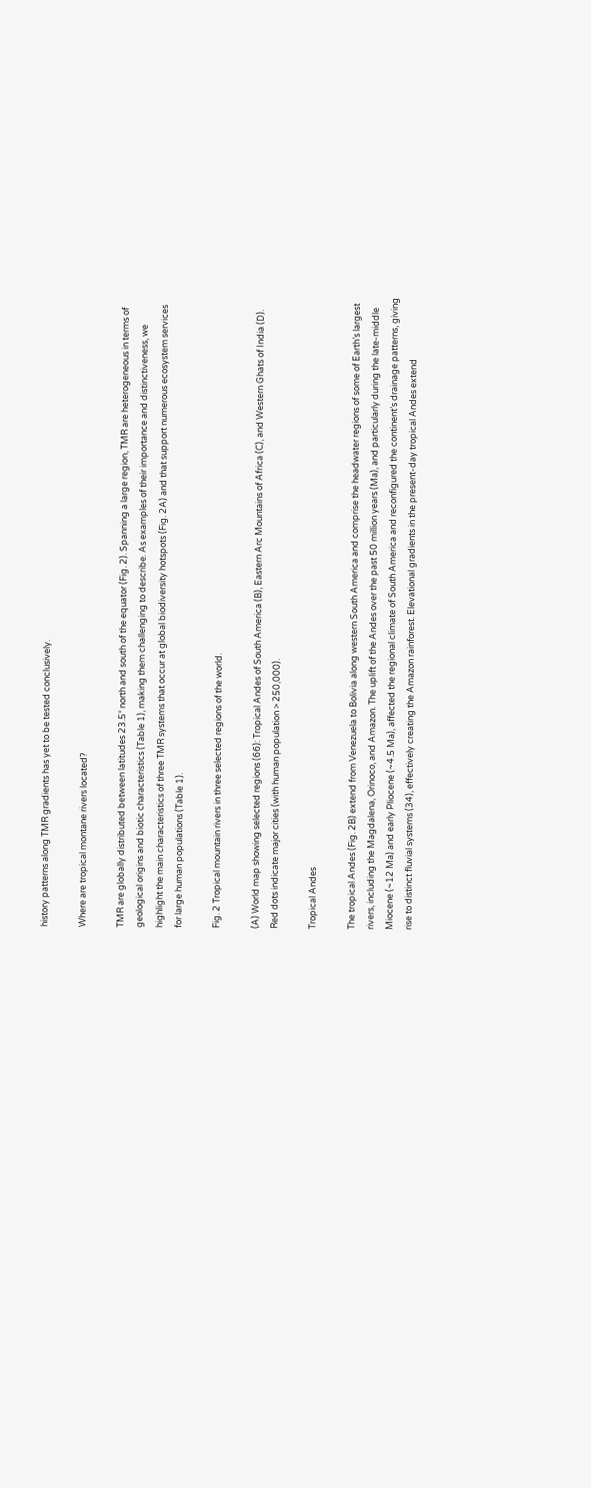history patterns along TMR gradients has yet to be tested conclusively.

Where are tropical montane rivers located?

TMR are globally distributed between latitudes 23.5° north and south of the equator (Fig. 2). Spanning a large region, TMR are heterogeneous in terms of geological origins and biotic characteristics (Table 1), making them challenging to describe. As examples of their importance and distinctiveness, we highlight the main characteristics of three TMR systems that occur at global biodiversity hotspots (Fig. 2A) and that support numerous ecosystem services for large human populations (Table 1).

Fig. 2 Tropical mountain rivers in three selected regions of the world.

(A) World map showing selected regions (66): Tropical Andes of South America (B), Eastern Arc Mountains of Africa (C), and Western Ghats of India (D). Red dots indicate major cities (with human population > 250,000).

Tropical Andes

The tropical Andes (Fig. 2B) extend from Venezuela to Bolivia along western South America and comprise the headwater regions of some of Earth’s largest rivers, including the Magdalena, Orinoco, and Amazon. The uplift of the Andes over the past 50 million years (Ma), and particularly during the late-middle Miocene (~12 Ma) and early Pliocene (~4.5 Ma), affected the regional climate of South America and reconfigured the continent’s drainage patterns, giving rise to distinct fluvial systems (34), effectively creating the Amazon rainforest. Elevational gradients in the present-day tropical Andes extend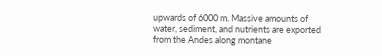upwards of 6000 m. Massive amounts of water, sediment, and nutrients are exported from the Andes along montane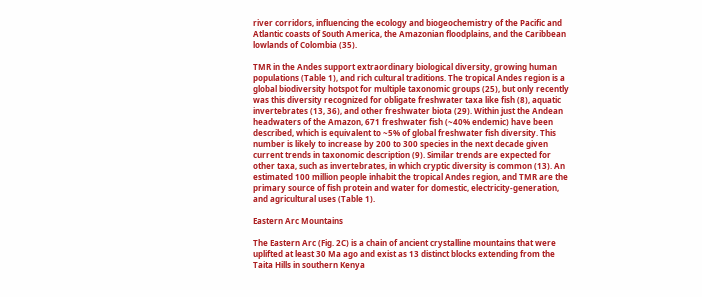river corridors, influencing the ecology and biogeochemistry of the Pacific and Atlantic coasts of South America, the Amazonian floodplains, and the Caribbean lowlands of Colombia (35).

TMR in the Andes support extraordinary biological diversity, growing human populations (Table 1), and rich cultural traditions. The tropical Andes region is a global biodiversity hotspot for multiple taxonomic groups (25), but only recently was this diversity recognized for obligate freshwater taxa like fish (8), aquatic invertebrates (13, 36), and other freshwater biota (29). Within just the Andean headwaters of the Amazon, 671 freshwater fish (~40% endemic) have been described, which is equivalent to ~5% of global freshwater fish diversity. This number is likely to increase by 200 to 300 species in the next decade given current trends in taxonomic description (9). Similar trends are expected for other taxa, such as invertebrates, in which cryptic diversity is common (13). An estimated 100 million people inhabit the tropical Andes region, and TMR are the primary source of fish protein and water for domestic, electricity-generation, and agricultural uses (Table 1).

Eastern Arc Mountains

The Eastern Arc (Fig. 2C) is a chain of ancient crystalline mountains that were uplifted at least 30 Ma ago and exist as 13 distinct blocks extending from the Taita Hills in southern Kenya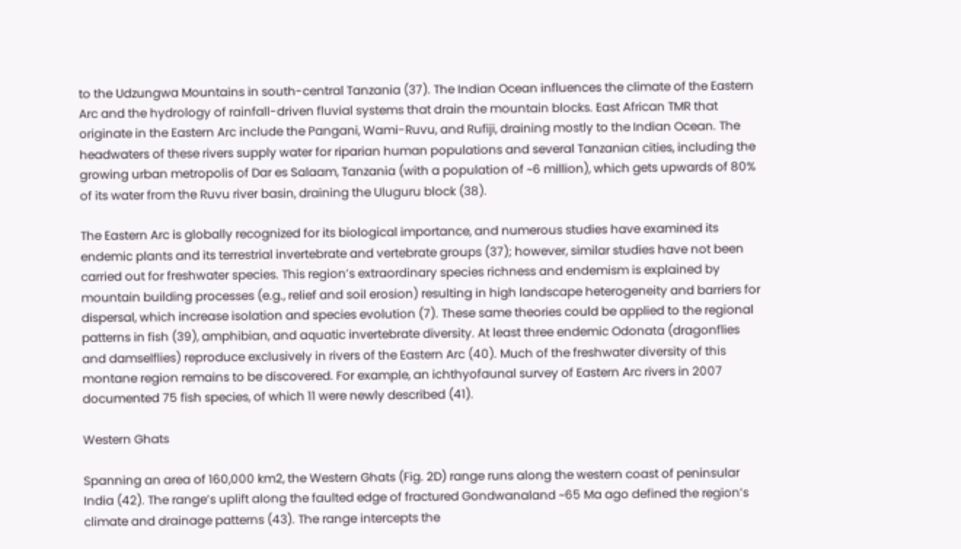to the Udzungwa Mountains in south-central Tanzania (37). The Indian Ocean influences the climate of the Eastern Arc and the hydrology of rainfall-driven fluvial systems that drain the mountain blocks. East African TMR that originate in the Eastern Arc include the Pangani, Wami-Ruvu, and Rufiji, draining mostly to the Indian Ocean. The headwaters of these rivers supply water for riparian human populations and several Tanzanian cities, including the growing urban metropolis of Dar es Salaam, Tanzania (with a population of ~6 million), which gets upwards of 80% of its water from the Ruvu river basin, draining the Uluguru block (38).

The Eastern Arc is globally recognized for its biological importance, and numerous studies have examined its endemic plants and its terrestrial invertebrate and vertebrate groups (37); however, similar studies have not been carried out for freshwater species. This region’s extraordinary species richness and endemism is explained by mountain building processes (e.g., relief and soil erosion) resulting in high landscape heterogeneity and barriers for dispersal, which increase isolation and species evolution (7). These same theories could be applied to the regional patterns in fish (39), amphibian, and aquatic invertebrate diversity. At least three endemic Odonata (dragonflies and damselflies) reproduce exclusively in rivers of the Eastern Arc (40). Much of the freshwater diversity of this montane region remains to be discovered. For example, an ichthyofaunal survey of Eastern Arc rivers in 2007 documented 75 fish species, of which 11 were newly described (41).

Western Ghats

Spanning an area of 160,000 km2, the Western Ghats (Fig. 2D) range runs along the western coast of peninsular India (42). The range’s uplift along the faulted edge of fractured Gondwanaland ~65 Ma ago defined the region’s climate and drainage patterns (43). The range intercepts the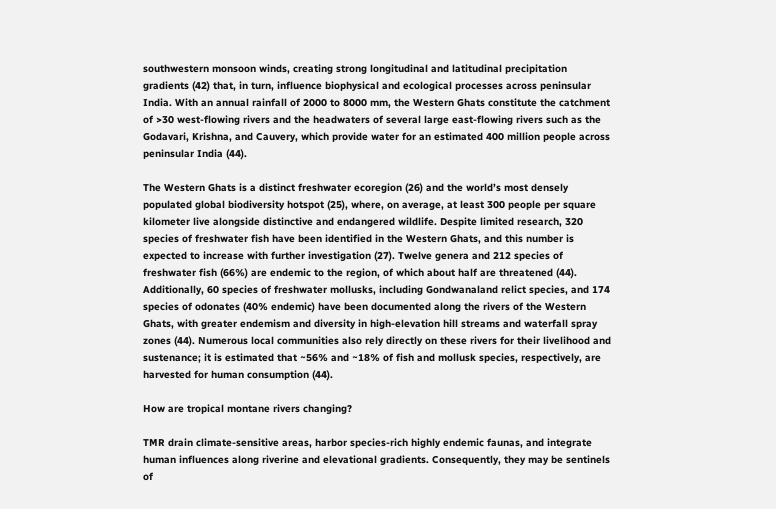southwestern monsoon winds, creating strong longitudinal and latitudinal precipitation gradients (42) that, in turn, influence biophysical and ecological processes across peninsular India. With an annual rainfall of 2000 to 8000 mm, the Western Ghats constitute the catchment of >30 west-flowing rivers and the headwaters of several large east-flowing rivers such as the Godavari, Krishna, and Cauvery, which provide water for an estimated 400 million people across peninsular India (44).

The Western Ghats is a distinct freshwater ecoregion (26) and the world’s most densely populated global biodiversity hotspot (25), where, on average, at least 300 people per square kilometer live alongside distinctive and endangered wildlife. Despite limited research, 320 species of freshwater fish have been identified in the Western Ghats, and this number is expected to increase with further investigation (27). Twelve genera and 212 species of freshwater fish (66%) are endemic to the region, of which about half are threatened (44). Additionally, 60 species of freshwater mollusks, including Gondwanaland relict species, and 174 species of odonates (40% endemic) have been documented along the rivers of the Western Ghats, with greater endemism and diversity in high-elevation hill streams and waterfall spray zones (44). Numerous local communities also rely directly on these rivers for their livelihood and sustenance; it is estimated that ~56% and ~18% of fish and mollusk species, respectively, are harvested for human consumption (44).

How are tropical montane rivers changing?

TMR drain climate-sensitive areas, harbor species-rich highly endemic faunas, and integrate human influences along riverine and elevational gradients. Consequently, they may be sentinels of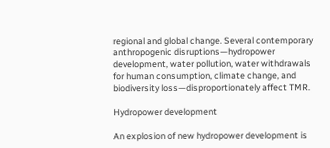regional and global change. Several contemporary anthropogenic disruptions—hydropower development, water pollution, water withdrawals for human consumption, climate change, and biodiversity loss—disproportionately affect TMR.

Hydropower development

An explosion of new hydropower development is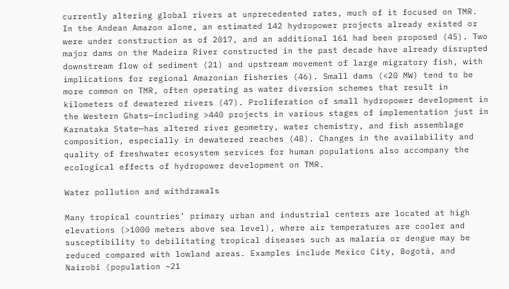currently altering global rivers at unprecedented rates, much of it focused on TMR. In the Andean Amazon alone, an estimated 142 hydropower projects already existed or were under construction as of 2017, and an additional 161 had been proposed (45). Two major dams on the Madeira River constructed in the past decade have already disrupted downstream flow of sediment (21) and upstream movement of large migratory fish, with implications for regional Amazonian fisheries (46). Small dams (<20 MW) tend to be more common on TMR, often operating as water diversion schemes that result in kilometers of dewatered rivers (47). Proliferation of small hydropower development in the Western Ghats—including >440 projects in various stages of implementation just in Karnataka State—has altered river geometry, water chemistry, and fish assemblage composition, especially in dewatered reaches (48). Changes in the availability and quality of freshwater ecosystem services for human populations also accompany the ecological effects of hydropower development on TMR.

Water pollution and withdrawals

Many tropical countries’ primary urban and industrial centers are located at high elevations (>1000 meters above sea level), where air temperatures are cooler and susceptibility to debilitating tropical diseases such as malaria or dengue may be reduced compared with lowland areas. Examples include Mexico City, Bogotá, and Nairobi (population ~21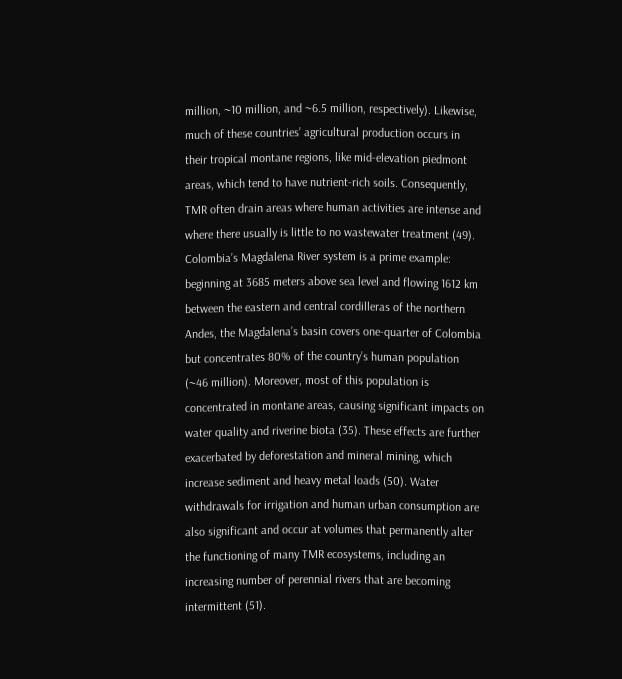million, ~10 million, and ~6.5 million, respectively). Likewise, much of these countries’ agricultural production occurs in their tropical montane regions, like mid-elevation piedmont areas, which tend to have nutrient-rich soils. Consequently, TMR often drain areas where human activities are intense and where there usually is little to no wastewater treatment (49). Colombia’s Magdalena River system is a prime example: beginning at 3685 meters above sea level and flowing 1612 km between the eastern and central cordilleras of the northern Andes, the Magdalena’s basin covers one-quarter of Colombia but concentrates 80% of the country’s human population (~46 million). Moreover, most of this population is concentrated in montane areas, causing significant impacts on water quality and riverine biota (35). These effects are further exacerbated by deforestation and mineral mining, which increase sediment and heavy metal loads (50). Water withdrawals for irrigation and human urban consumption are also significant and occur at volumes that permanently alter the functioning of many TMR ecosystems, including an increasing number of perennial rivers that are becoming intermittent (51).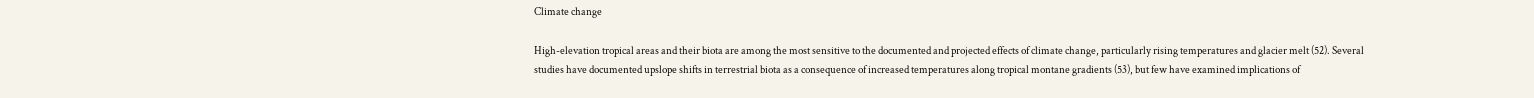Climate change

High-elevation tropical areas and their biota are among the most sensitive to the documented and projected effects of climate change, particularly rising temperatures and glacier melt (52). Several studies have documented upslope shifts in terrestrial biota as a consequence of increased temperatures along tropical montane gradients (53), but few have examined implications of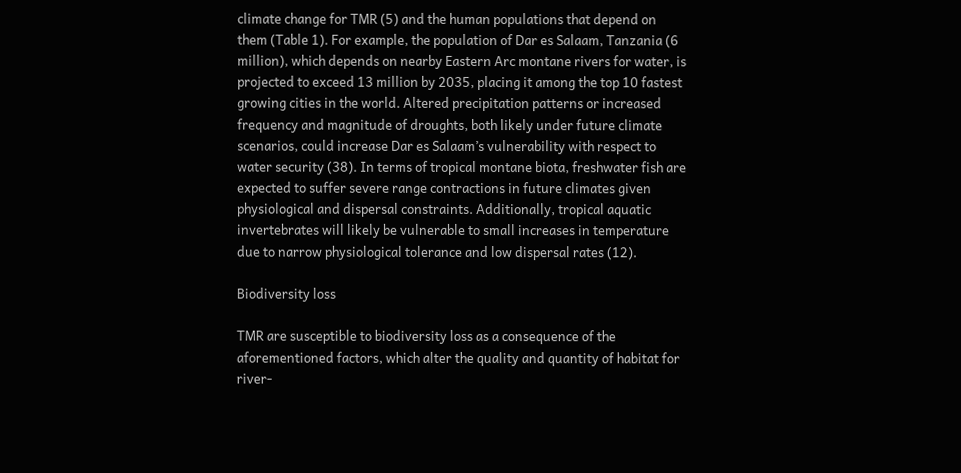climate change for TMR (5) and the human populations that depend on them (Table 1). For example, the population of Dar es Salaam, Tanzania (6 million), which depends on nearby Eastern Arc montane rivers for water, is projected to exceed 13 million by 2035, placing it among the top 10 fastest growing cities in the world. Altered precipitation patterns or increased frequency and magnitude of droughts, both likely under future climate scenarios, could increase Dar es Salaam’s vulnerability with respect to water security (38). In terms of tropical montane biota, freshwater fish are expected to suffer severe range contractions in future climates given physiological and dispersal constraints. Additionally, tropical aquatic invertebrates will likely be vulnerable to small increases in temperature due to narrow physiological tolerance and low dispersal rates (12).

Biodiversity loss

TMR are susceptible to biodiversity loss as a consequence of the aforementioned factors, which alter the quality and quantity of habitat for river-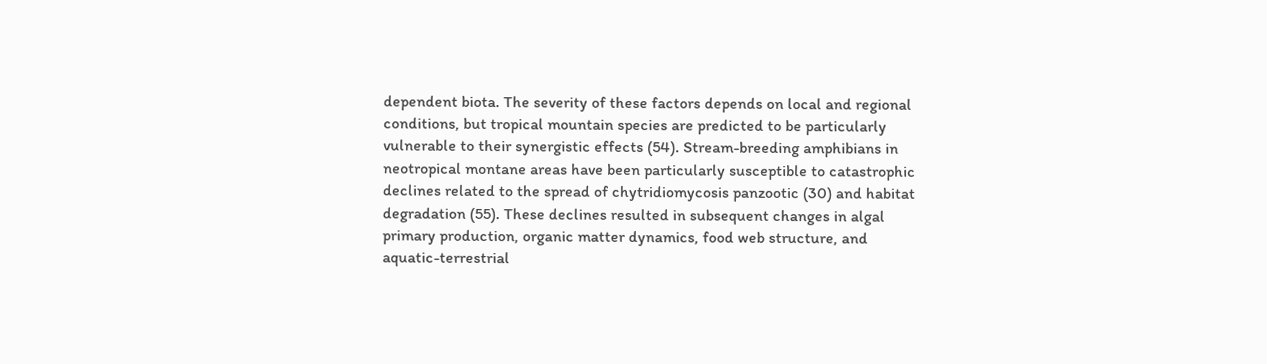dependent biota. The severity of these factors depends on local and regional conditions, but tropical mountain species are predicted to be particularly vulnerable to their synergistic effects (54). Stream-breeding amphibians in neotropical montane areas have been particularly susceptible to catastrophic declines related to the spread of chytridiomycosis panzootic (30) and habitat degradation (55). These declines resulted in subsequent changes in algal primary production, organic matter dynamics, food web structure, and aquatic-terrestrial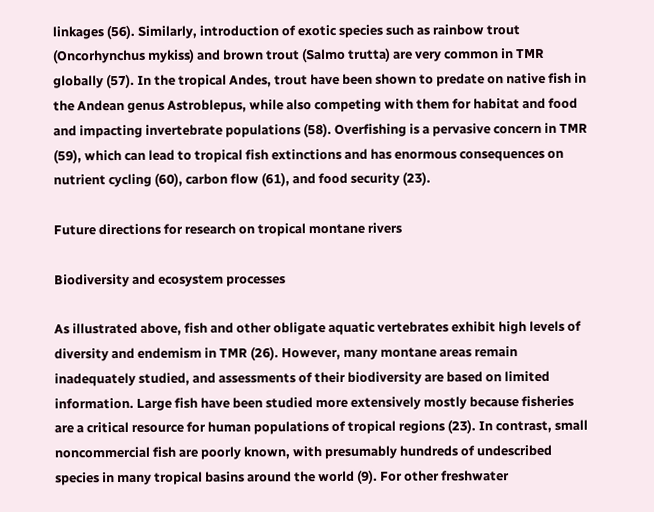linkages (56). Similarly, introduction of exotic species such as rainbow trout (Oncorhynchus mykiss) and brown trout (Salmo trutta) are very common in TMR globally (57). In the tropical Andes, trout have been shown to predate on native fish in the Andean genus Astroblepus, while also competing with them for habitat and food and impacting invertebrate populations (58). Overfishing is a pervasive concern in TMR (59), which can lead to tropical fish extinctions and has enormous consequences on nutrient cycling (60), carbon flow (61), and food security (23).

Future directions for research on tropical montane rivers

Biodiversity and ecosystem processes

As illustrated above, fish and other obligate aquatic vertebrates exhibit high levels of diversity and endemism in TMR (26). However, many montane areas remain inadequately studied, and assessments of their biodiversity are based on limited information. Large fish have been studied more extensively mostly because fisheries are a critical resource for human populations of tropical regions (23). In contrast, small noncommercial fish are poorly known, with presumably hundreds of undescribed species in many tropical basins around the world (9). For other freshwater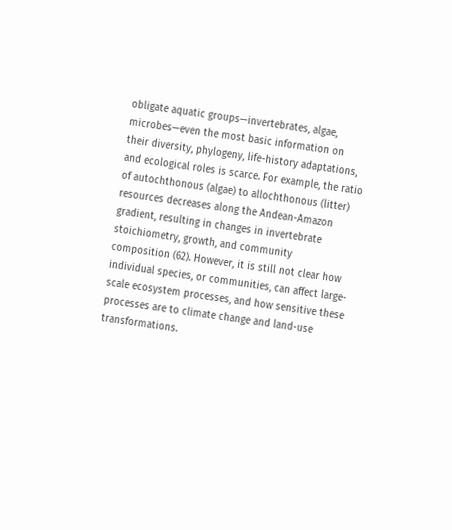obligate aquatic groups—invertebrates, algae, microbes—even the most basic information on their diversity, phylogeny, life-history adaptations, and ecological roles is scarce. For example, the ratio of autochthonous (algae) to allochthonous (litter) resources decreases along the Andean-Amazon gradient, resulting in changes in invertebrate stoichiometry, growth, and community composition (62). However, it is still not clear how individual species, or communities, can affect large-scale ecosystem processes, and how sensitive these processes are to climate change and land-use transformations.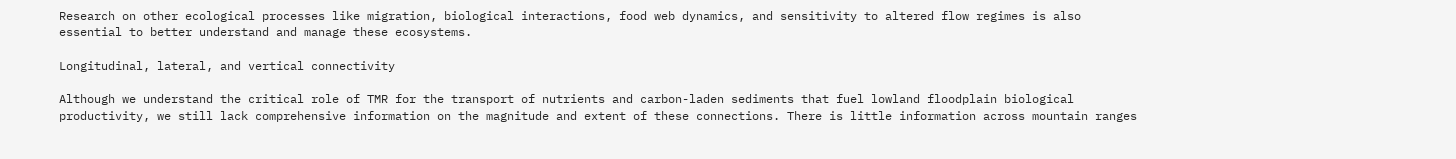Research on other ecological processes like migration, biological interactions, food web dynamics, and sensitivity to altered flow regimes is also essential to better understand and manage these ecosystems.

Longitudinal, lateral, and vertical connectivity

Although we understand the critical role of TMR for the transport of nutrients and carbon-laden sediments that fuel lowland floodplain biological productivity, we still lack comprehensive information on the magnitude and extent of these connections. There is little information across mountain ranges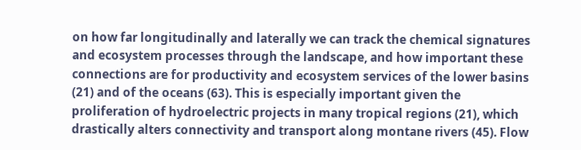on how far longitudinally and laterally we can track the chemical signatures and ecosystem processes through the landscape, and how important these connections are for productivity and ecosystem services of the lower basins (21) and of the oceans (63). This is especially important given the proliferation of hydroelectric projects in many tropical regions (21), which drastically alters connectivity and transport along montane rivers (45). Flow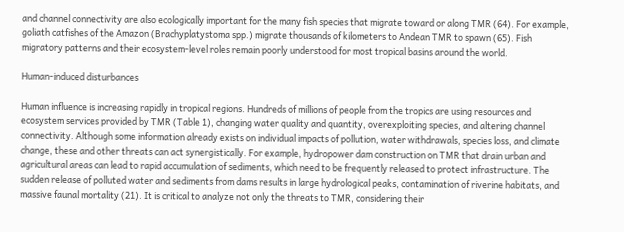and channel connectivity are also ecologically important for the many fish species that migrate toward or along TMR (64). For example, goliath catfishes of the Amazon (Brachyplatystoma spp.) migrate thousands of kilometers to Andean TMR to spawn (65). Fish migratory patterns and their ecosystem-level roles remain poorly understood for most tropical basins around the world.

Human-induced disturbances

Human influence is increasing rapidly in tropical regions. Hundreds of millions of people from the tropics are using resources and ecosystem services provided by TMR (Table 1), changing water quality and quantity, overexploiting species, and altering channel connectivity. Although some information already exists on individual impacts of pollution, water withdrawals, species loss, and climate change, these and other threats can act synergistically. For example, hydropower dam construction on TMR that drain urban and agricultural areas can lead to rapid accumulation of sediments, which need to be frequently released to protect infrastructure. The sudden release of polluted water and sediments from dams results in large hydrological peaks, contamination of riverine habitats, and massive faunal mortality (21). It is critical to analyze not only the threats to TMR, considering their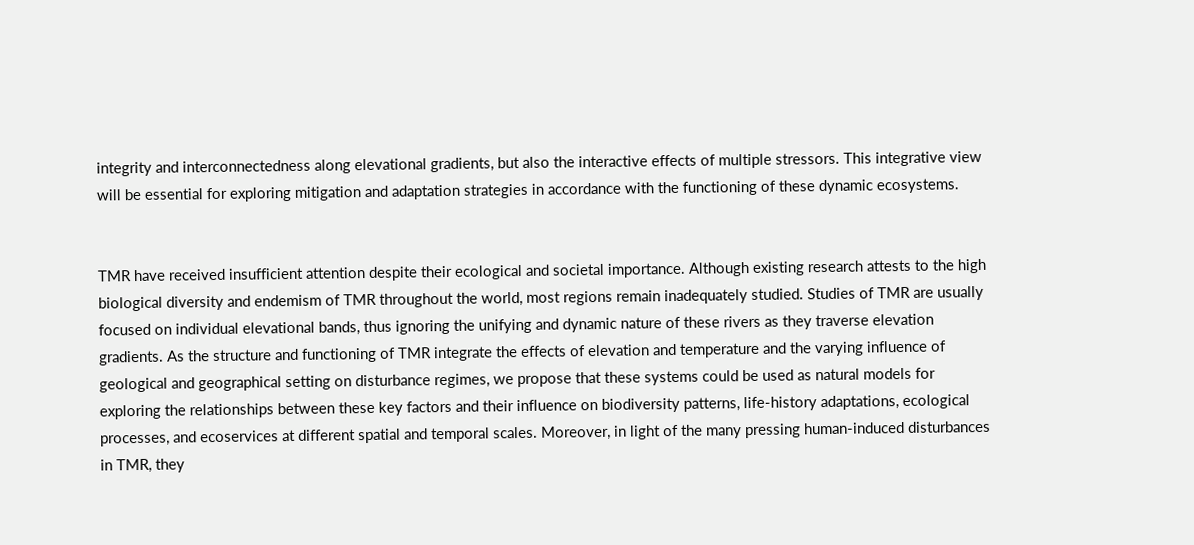integrity and interconnectedness along elevational gradients, but also the interactive effects of multiple stressors. This integrative view will be essential for exploring mitigation and adaptation strategies in accordance with the functioning of these dynamic ecosystems.


TMR have received insufficient attention despite their ecological and societal importance. Although existing research attests to the high biological diversity and endemism of TMR throughout the world, most regions remain inadequately studied. Studies of TMR are usually focused on individual elevational bands, thus ignoring the unifying and dynamic nature of these rivers as they traverse elevation gradients. As the structure and functioning of TMR integrate the effects of elevation and temperature and the varying influence of geological and geographical setting on disturbance regimes, we propose that these systems could be used as natural models for exploring the relationships between these key factors and their influence on biodiversity patterns, life-history adaptations, ecological processes, and ecoservices at different spatial and temporal scales. Moreover, in light of the many pressing human-induced disturbances in TMR, they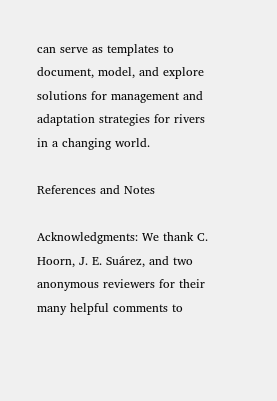can serve as templates to document, model, and explore solutions for management and adaptation strategies for rivers in a changing world.

References and Notes

Acknowledgments: We thank C. Hoorn, J. E. Suárez, and two anonymous reviewers for their many helpful comments to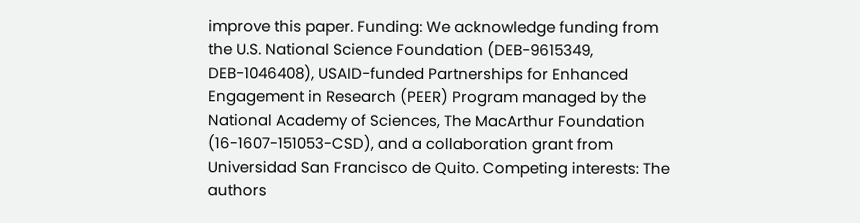improve this paper. Funding: We acknowledge funding from the U.S. National Science Foundation (DEB-9615349, DEB-1046408), USAID-funded Partnerships for Enhanced Engagement in Research (PEER) Program managed by the National Academy of Sciences, The MacArthur Foundation (16-1607-151053-CSD), and a collaboration grant from Universidad San Francisco de Quito. Competing interests: The authors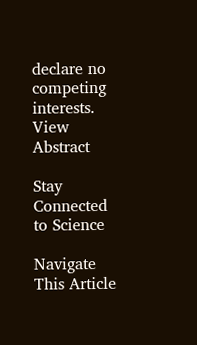declare no competing interests.
View Abstract

Stay Connected to Science

Navigate This Article